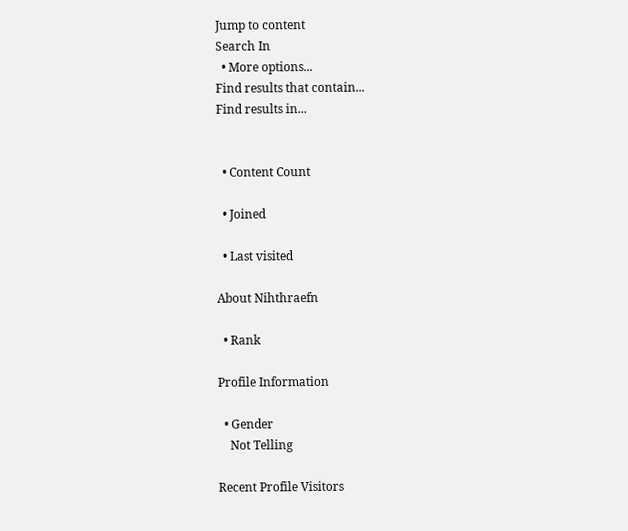Jump to content
Search In
  • More options...
Find results that contain...
Find results in...


  • Content Count

  • Joined

  • Last visited

About Nihthraefn

  • Rank

Profile Information

  • Gender
    Not Telling

Recent Profile Visitors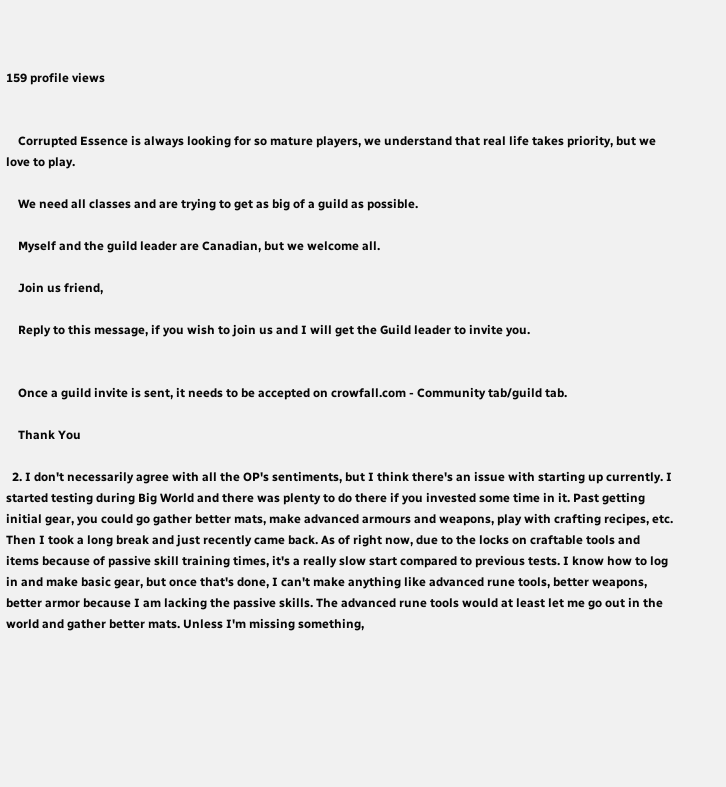159 profile views


    Corrupted Essence is always looking for so mature players, we understand that real life takes priority, but we love to play.

    We need all classes and are trying to get as big of a guild as possible.

    Myself and the guild leader are Canadian, but we welcome all.

    Join us friend,

    Reply to this message, if you wish to join us and I will get the Guild leader to invite you.


    Once a guild invite is sent, it needs to be accepted on crowfall.com - Community tab/guild tab.

    Thank You

  2. I don't necessarily agree with all the OP's sentiments, but I think there's an issue with starting up currently. I started testing during Big World and there was plenty to do there if you invested some time in it. Past getting initial gear, you could go gather better mats, make advanced armours and weapons, play with crafting recipes, etc. Then I took a long break and just recently came back. As of right now, due to the locks on craftable tools and items because of passive skill training times, it's a really slow start compared to previous tests. I know how to log in and make basic gear, but once that's done, I can't make anything like advanced rune tools, better weapons, better armor because I am lacking the passive skills. The advanced rune tools would at least let me go out in the world and gather better mats. Unless I'm missing something,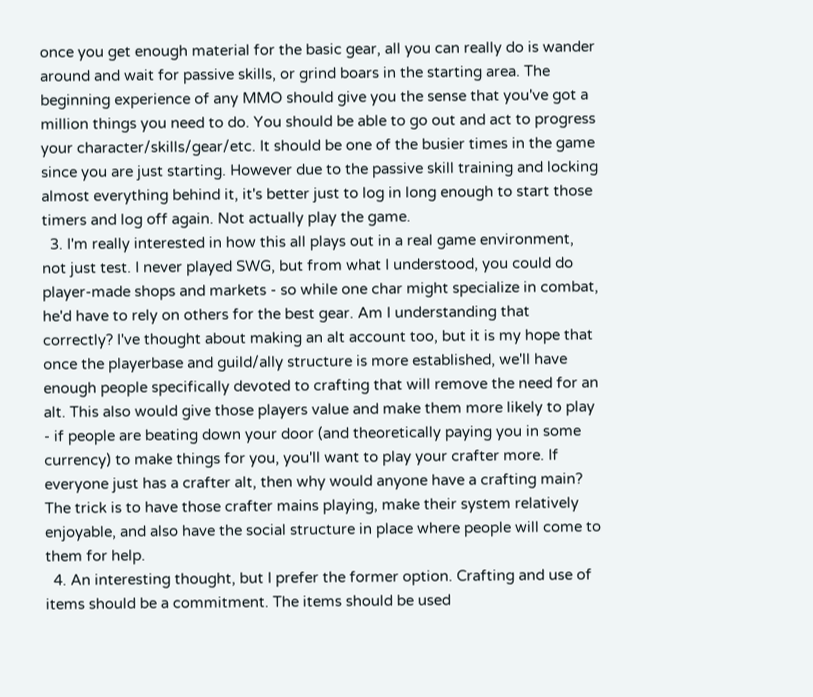once you get enough material for the basic gear, all you can really do is wander around and wait for passive skills, or grind boars in the starting area. The beginning experience of any MMO should give you the sense that you've got a million things you need to do. You should be able to go out and act to progress your character/skills/gear/etc. It should be one of the busier times in the game since you are just starting. However due to the passive skill training and locking almost everything behind it, it's better just to log in long enough to start those timers and log off again. Not actually play the game.
  3. I'm really interested in how this all plays out in a real game environment, not just test. I never played SWG, but from what I understood, you could do player-made shops and markets - so while one char might specialize in combat, he'd have to rely on others for the best gear. Am I understanding that correctly? I've thought about making an alt account too, but it is my hope that once the playerbase and guild/ally structure is more established, we'll have enough people specifically devoted to crafting that will remove the need for an alt. This also would give those players value and make them more likely to play - if people are beating down your door (and theoretically paying you in some currency) to make things for you, you'll want to play your crafter more. If everyone just has a crafter alt, then why would anyone have a crafting main? The trick is to have those crafter mains playing, make their system relatively enjoyable, and also have the social structure in place where people will come to them for help.
  4. An interesting thought, but I prefer the former option. Crafting and use of items should be a commitment. The items should be used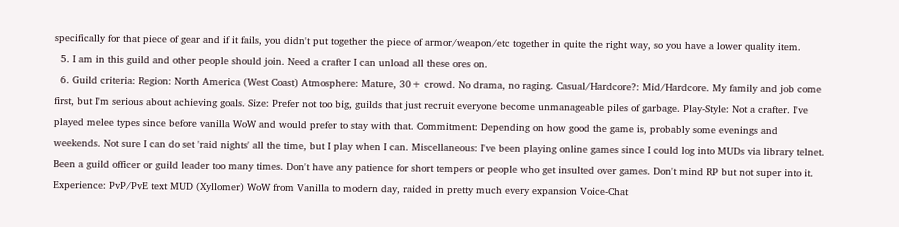specifically for that piece of gear and if it fails, you didn't put together the piece of armor/weapon/etc together in quite the right way, so you have a lower quality item.
  5. I am in this guild and other people should join. Need a crafter I can unload all these ores on.
  6. Guild criteria: Region: North America (West Coast) Atmosphere: Mature, 30+ crowd. No drama, no raging. Casual/Hardcore?: Mid/Hardcore. My family and job come first, but I'm serious about achieving goals. Size: Prefer not too big, guilds that just recruit everyone become unmanageable piles of garbage. Play-Style: Not a crafter. I've played melee types since before vanilla WoW and would prefer to stay with that. Commitment: Depending on how good the game is, probably some evenings and weekends. Not sure I can do set 'raid nights' all the time, but I play when I can. Miscellaneous: I've been playing online games since I could log into MUDs via library telnet. Been a guild officer or guild leader too many times. Don't have any patience for short tempers or people who get insulted over games. Don't mind RP but not super into it. Experience: PvP/PvE text MUD (Xyllomer) WoW from Vanilla to modern day, raided in pretty much every expansion Voice-Chat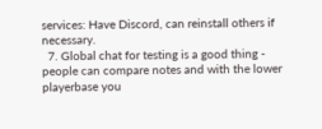services: Have Discord, can reinstall others if necessary.
  7. Global chat for testing is a good thing - people can compare notes and with the lower playerbase you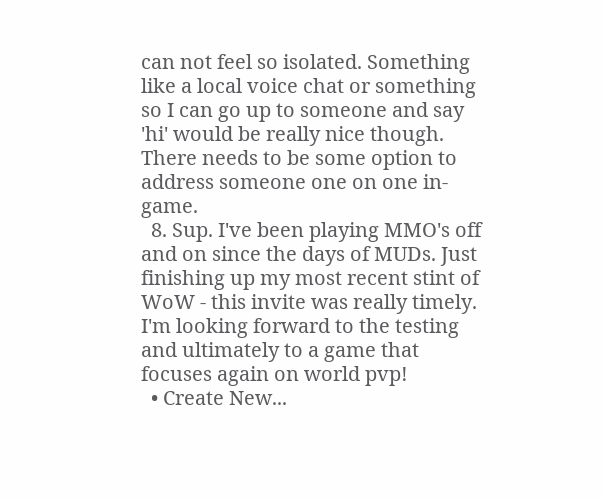can not feel so isolated. Something like a local voice chat or something so I can go up to someone and say 'hi' would be really nice though. There needs to be some option to address someone one on one in-game.
  8. Sup. I've been playing MMO's off and on since the days of MUDs. Just finishing up my most recent stint of WoW - this invite was really timely. I'm looking forward to the testing and ultimately to a game that focuses again on world pvp!
  • Create New...